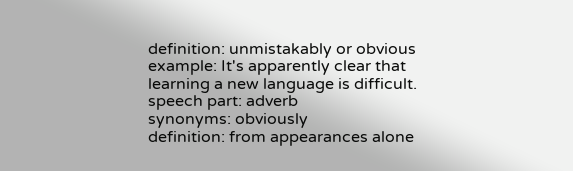definition: unmistakably or obvious
example: It's apparently clear that learning a new language is difficult.
speech part: adverb
synonyms: obviously
definition: from appearances alone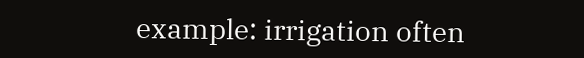example: irrigation often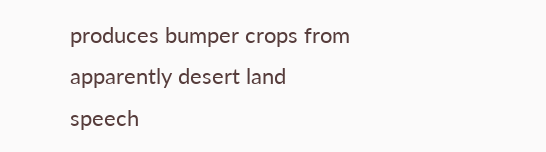produces bumper crops from apparently desert land
speech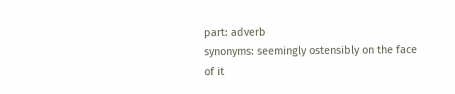part: adverb
synonyms: seemingly ostensibly on the face of it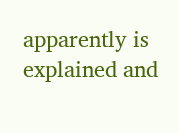apparently is explained and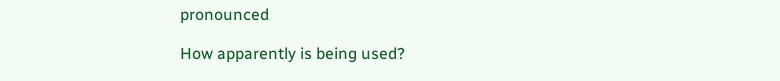pronounced

How apparently is being used?